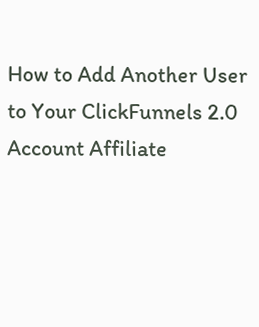How to Add Another User to Your ClickFunnels 2.0 Account Affiliate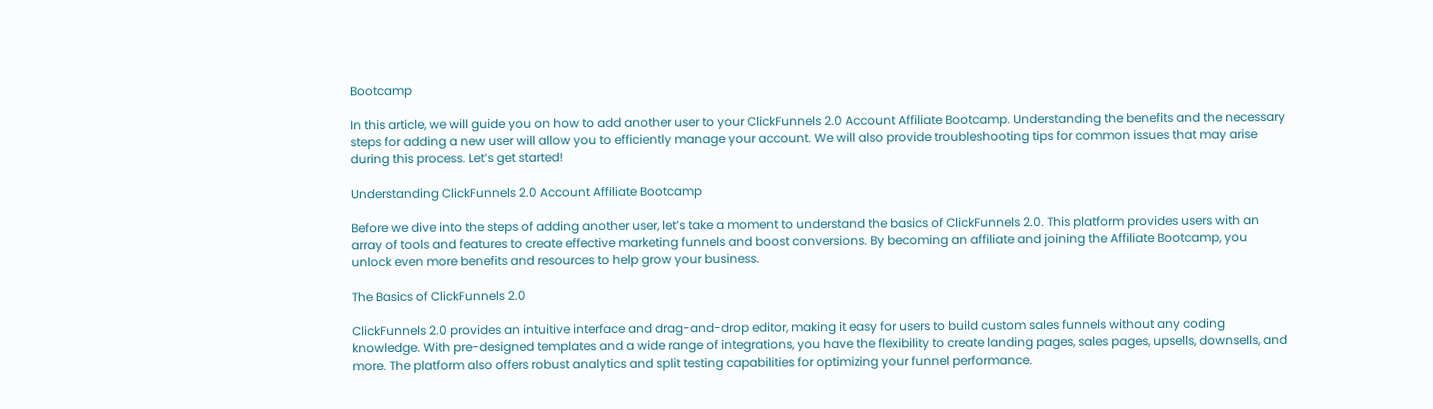Bootcamp

In this article, we will guide you on how to add another user to your ClickFunnels 2.0 Account Affiliate Bootcamp. Understanding the benefits and the necessary steps for adding a new user will allow you to efficiently manage your account. We will also provide troubleshooting tips for common issues that may arise during this process. Let’s get started!

Understanding ClickFunnels 2.0 Account Affiliate Bootcamp

Before we dive into the steps of adding another user, let’s take a moment to understand the basics of ClickFunnels 2.0. This platform provides users with an array of tools and features to create effective marketing funnels and boost conversions. By becoming an affiliate and joining the Affiliate Bootcamp, you unlock even more benefits and resources to help grow your business.

The Basics of ClickFunnels 2.0

ClickFunnels 2.0 provides an intuitive interface and drag-and-drop editor, making it easy for users to build custom sales funnels without any coding knowledge. With pre-designed templates and a wide range of integrations, you have the flexibility to create landing pages, sales pages, upsells, downsells, and more. The platform also offers robust analytics and split testing capabilities for optimizing your funnel performance.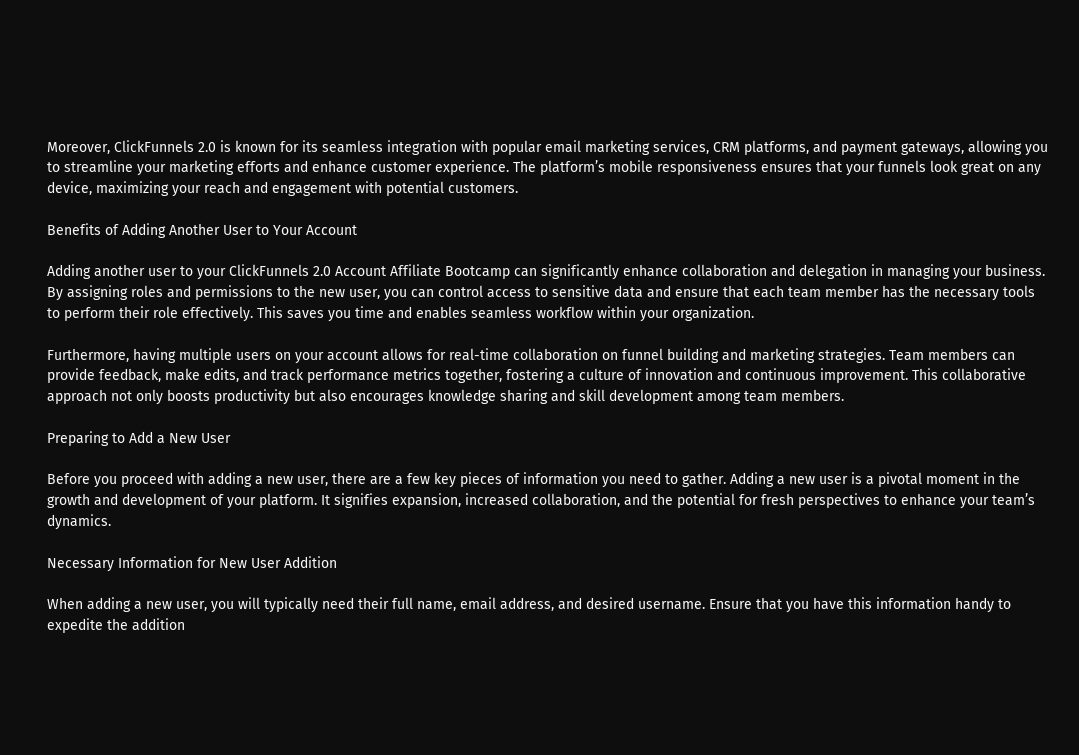Moreover, ClickFunnels 2.0 is known for its seamless integration with popular email marketing services, CRM platforms, and payment gateways, allowing you to streamline your marketing efforts and enhance customer experience. The platform’s mobile responsiveness ensures that your funnels look great on any device, maximizing your reach and engagement with potential customers.

Benefits of Adding Another User to Your Account

Adding another user to your ClickFunnels 2.0 Account Affiliate Bootcamp can significantly enhance collaboration and delegation in managing your business. By assigning roles and permissions to the new user, you can control access to sensitive data and ensure that each team member has the necessary tools to perform their role effectively. This saves you time and enables seamless workflow within your organization.

Furthermore, having multiple users on your account allows for real-time collaboration on funnel building and marketing strategies. Team members can provide feedback, make edits, and track performance metrics together, fostering a culture of innovation and continuous improvement. This collaborative approach not only boosts productivity but also encourages knowledge sharing and skill development among team members.

Preparing to Add a New User

Before you proceed with adding a new user, there are a few key pieces of information you need to gather. Adding a new user is a pivotal moment in the growth and development of your platform. It signifies expansion, increased collaboration, and the potential for fresh perspectives to enhance your team’s dynamics.

Necessary Information for New User Addition

When adding a new user, you will typically need their full name, email address, and desired username. Ensure that you have this information handy to expedite the addition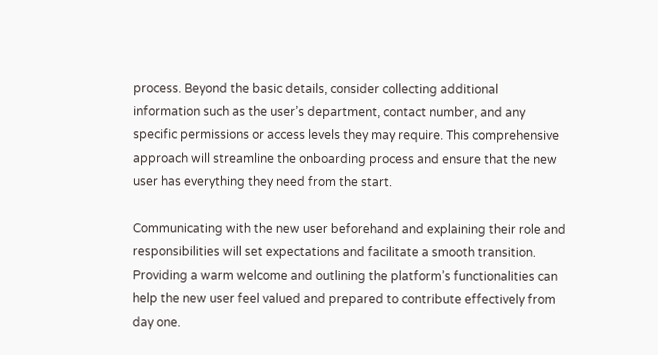process. Beyond the basic details, consider collecting additional information such as the user’s department, contact number, and any specific permissions or access levels they may require. This comprehensive approach will streamline the onboarding process and ensure that the new user has everything they need from the start.

Communicating with the new user beforehand and explaining their role and responsibilities will set expectations and facilitate a smooth transition. Providing a warm welcome and outlining the platform’s functionalities can help the new user feel valued and prepared to contribute effectively from day one.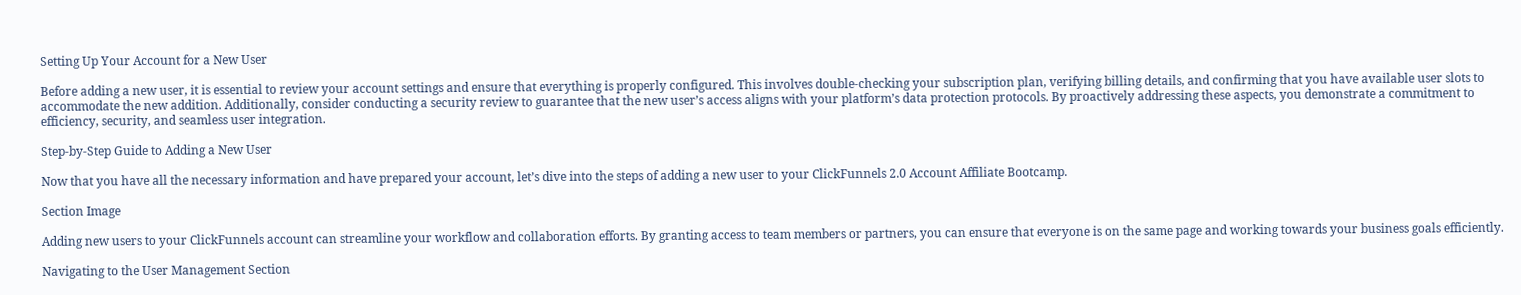Setting Up Your Account for a New User

Before adding a new user, it is essential to review your account settings and ensure that everything is properly configured. This involves double-checking your subscription plan, verifying billing details, and confirming that you have available user slots to accommodate the new addition. Additionally, consider conducting a security review to guarantee that the new user’s access aligns with your platform’s data protection protocols. By proactively addressing these aspects, you demonstrate a commitment to efficiency, security, and seamless user integration.

Step-by-Step Guide to Adding a New User

Now that you have all the necessary information and have prepared your account, let’s dive into the steps of adding a new user to your ClickFunnels 2.0 Account Affiliate Bootcamp.

Section Image

Adding new users to your ClickFunnels account can streamline your workflow and collaboration efforts. By granting access to team members or partners, you can ensure that everyone is on the same page and working towards your business goals efficiently.

Navigating to the User Management Section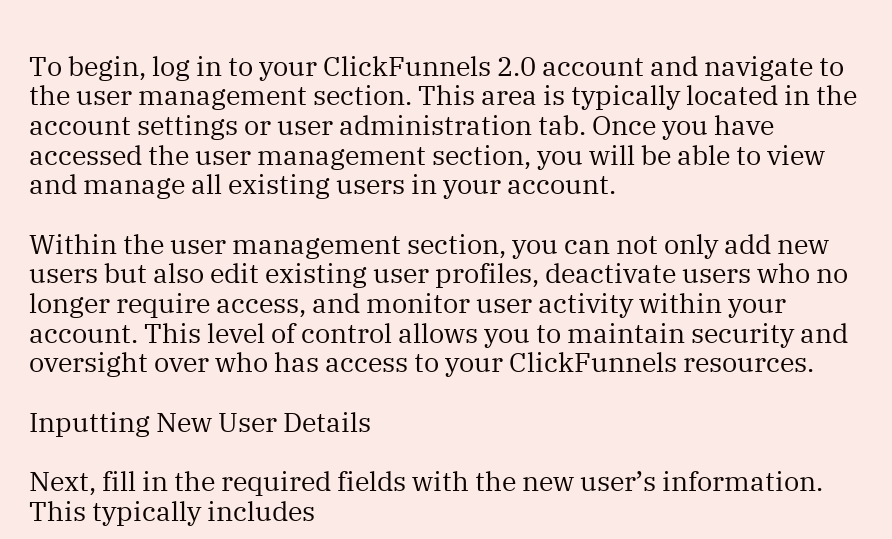To begin, log in to your ClickFunnels 2.0 account and navigate to the user management section. This area is typically located in the account settings or user administration tab. Once you have accessed the user management section, you will be able to view and manage all existing users in your account.

Within the user management section, you can not only add new users but also edit existing user profiles, deactivate users who no longer require access, and monitor user activity within your account. This level of control allows you to maintain security and oversight over who has access to your ClickFunnels resources.

Inputting New User Details

Next, fill in the required fields with the new user’s information. This typically includes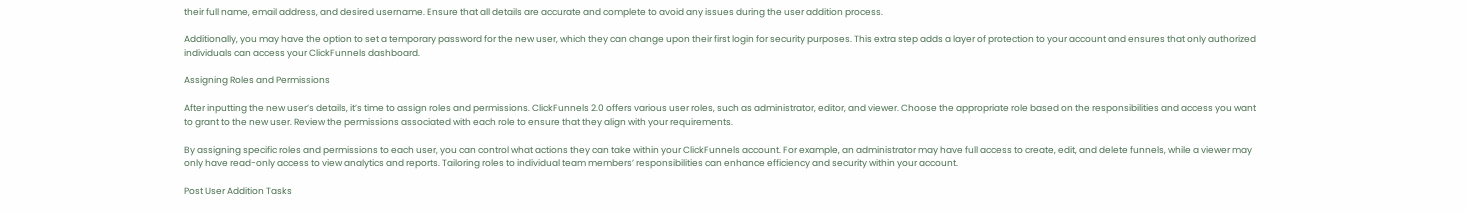their full name, email address, and desired username. Ensure that all details are accurate and complete to avoid any issues during the user addition process.

Additionally, you may have the option to set a temporary password for the new user, which they can change upon their first login for security purposes. This extra step adds a layer of protection to your account and ensures that only authorized individuals can access your ClickFunnels dashboard.

Assigning Roles and Permissions

After inputting the new user’s details, it’s time to assign roles and permissions. ClickFunnels 2.0 offers various user roles, such as administrator, editor, and viewer. Choose the appropriate role based on the responsibilities and access you want to grant to the new user. Review the permissions associated with each role to ensure that they align with your requirements.

By assigning specific roles and permissions to each user, you can control what actions they can take within your ClickFunnels account. For example, an administrator may have full access to create, edit, and delete funnels, while a viewer may only have read-only access to view analytics and reports. Tailoring roles to individual team members’ responsibilities can enhance efficiency and security within your account.

Post User Addition Tasks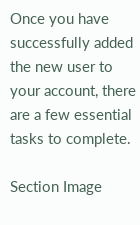Once you have successfully added the new user to your account, there are a few essential tasks to complete.

Section Image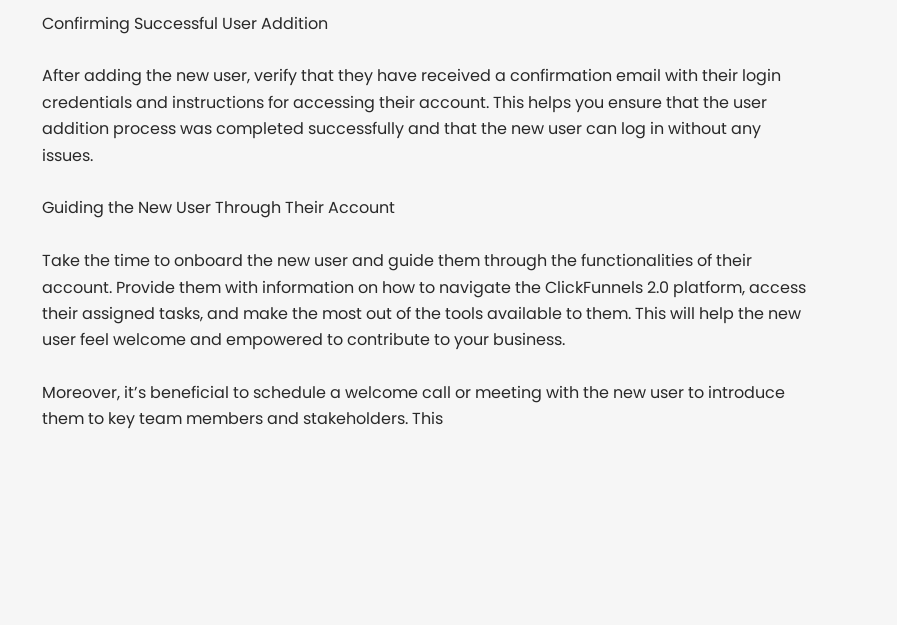Confirming Successful User Addition

After adding the new user, verify that they have received a confirmation email with their login credentials and instructions for accessing their account. This helps you ensure that the user addition process was completed successfully and that the new user can log in without any issues.

Guiding the New User Through Their Account

Take the time to onboard the new user and guide them through the functionalities of their account. Provide them with information on how to navigate the ClickFunnels 2.0 platform, access their assigned tasks, and make the most out of the tools available to them. This will help the new user feel welcome and empowered to contribute to your business.

Moreover, it’s beneficial to schedule a welcome call or meeting with the new user to introduce them to key team members and stakeholders. This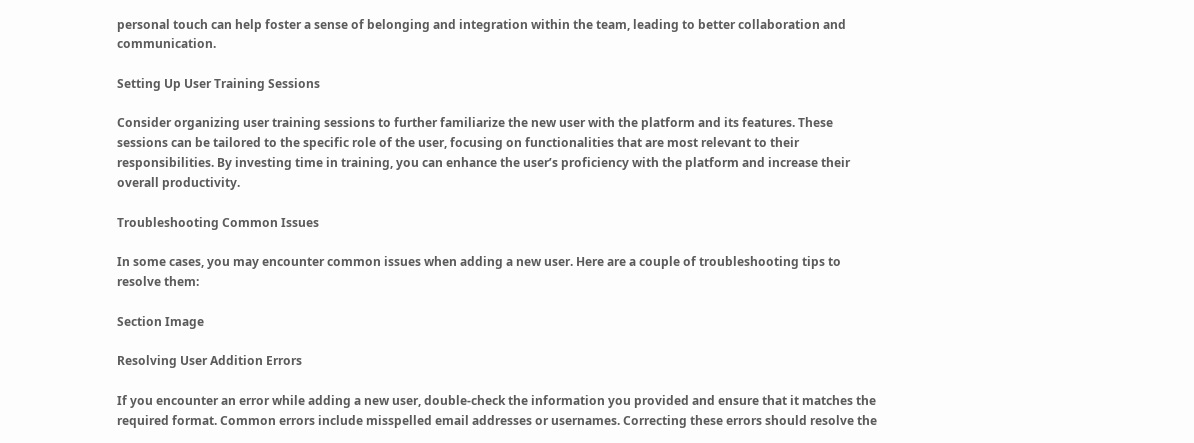personal touch can help foster a sense of belonging and integration within the team, leading to better collaboration and communication.

Setting Up User Training Sessions

Consider organizing user training sessions to further familiarize the new user with the platform and its features. These sessions can be tailored to the specific role of the user, focusing on functionalities that are most relevant to their responsibilities. By investing time in training, you can enhance the user’s proficiency with the platform and increase their overall productivity.

Troubleshooting Common Issues

In some cases, you may encounter common issues when adding a new user. Here are a couple of troubleshooting tips to resolve them:

Section Image

Resolving User Addition Errors

If you encounter an error while adding a new user, double-check the information you provided and ensure that it matches the required format. Common errors include misspelled email addresses or usernames. Correcting these errors should resolve the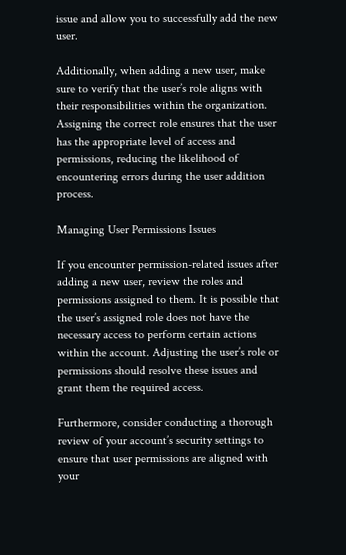issue and allow you to successfully add the new user.

Additionally, when adding a new user, make sure to verify that the user’s role aligns with their responsibilities within the organization. Assigning the correct role ensures that the user has the appropriate level of access and permissions, reducing the likelihood of encountering errors during the user addition process.

Managing User Permissions Issues

If you encounter permission-related issues after adding a new user, review the roles and permissions assigned to them. It is possible that the user’s assigned role does not have the necessary access to perform certain actions within the account. Adjusting the user’s role or permissions should resolve these issues and grant them the required access.

Furthermore, consider conducting a thorough review of your account’s security settings to ensure that user permissions are aligned with your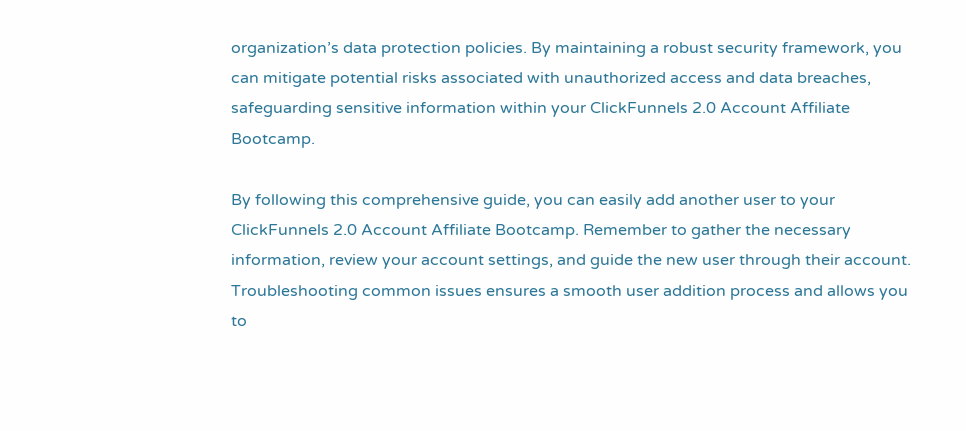organization’s data protection policies. By maintaining a robust security framework, you can mitigate potential risks associated with unauthorized access and data breaches, safeguarding sensitive information within your ClickFunnels 2.0 Account Affiliate Bootcamp.

By following this comprehensive guide, you can easily add another user to your ClickFunnels 2.0 Account Affiliate Bootcamp. Remember to gather the necessary information, review your account settings, and guide the new user through their account. Troubleshooting common issues ensures a smooth user addition process and allows you to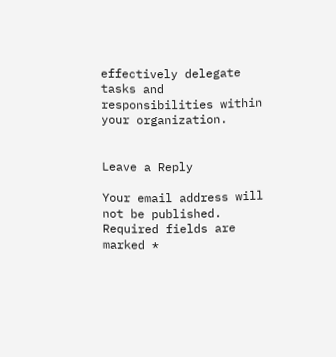effectively delegate tasks and responsibilities within your organization.


Leave a Reply

Your email address will not be published. Required fields are marked *